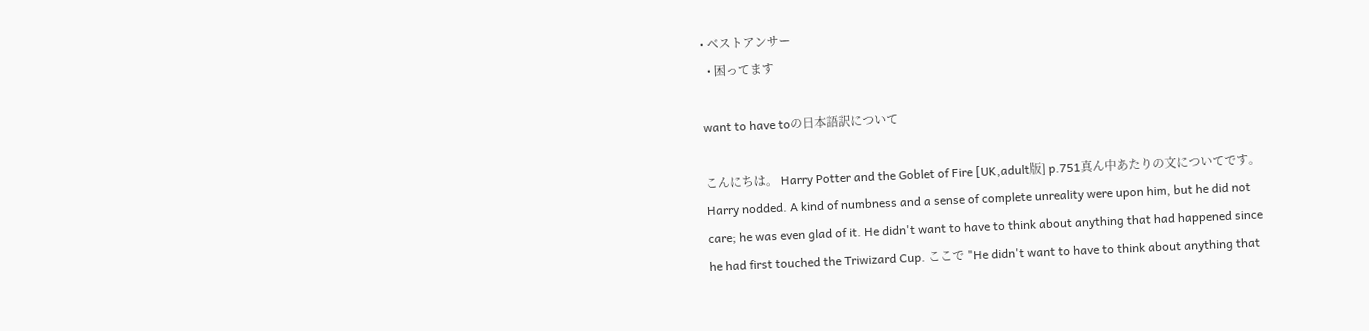• ベストアンサー
  • 困ってます

want to have toの日本語訳について

こんにちは。 Harry Potter and the Goblet of Fire [UK,adult版] p.751真ん中あたりの文についてです。 Harry nodded. A kind of numbness and a sense of complete unreality were upon him, but he did not care; he was even glad of it. He didn't want to have to think about anything that had happened since he had first touched the Triwizard Cup. ここで "He didn't want to have to think about anything that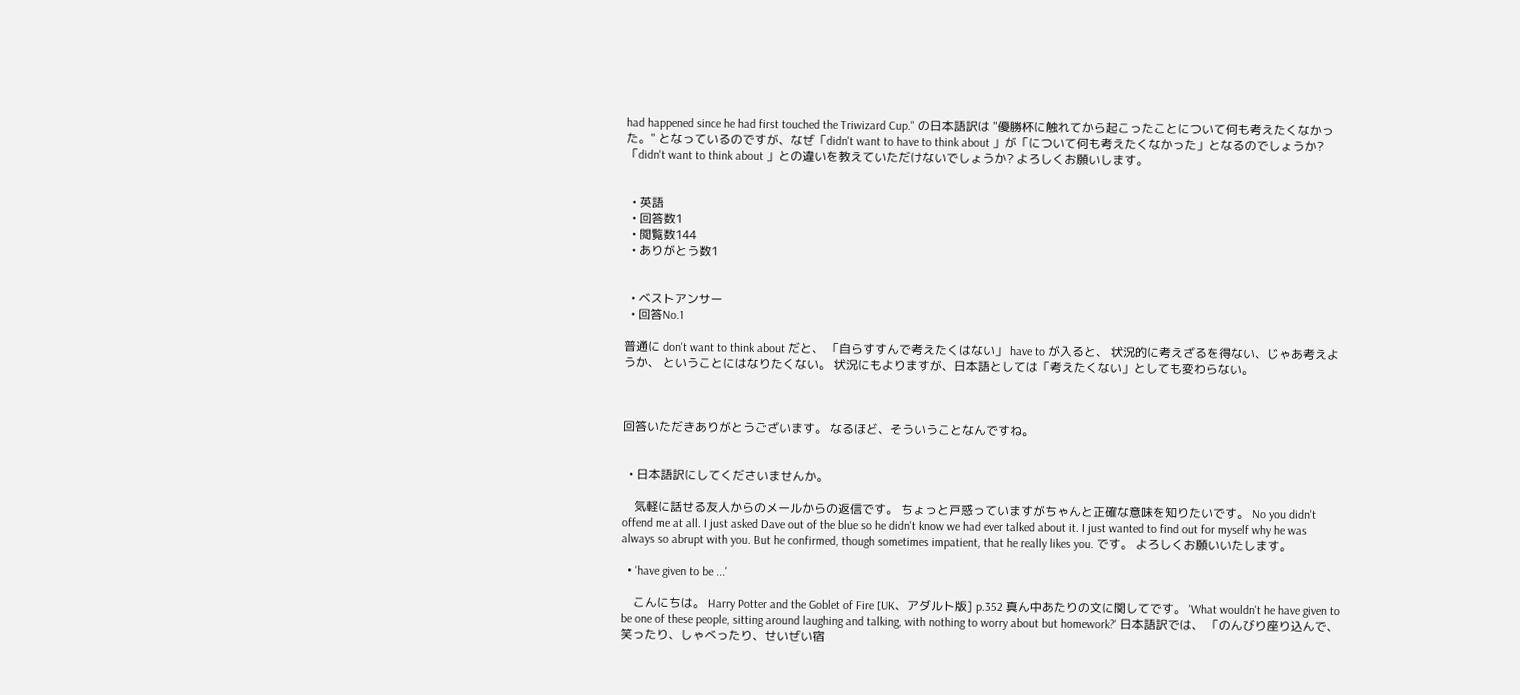had happened since he had first touched the Triwizard Cup." の日本語訳は "優勝杯に触れてから起こったことについて何も考えたくなかった。" となっているのですが、なぜ「didn't want to have to think about 」が「について何も考えたくなかった」となるのでしょうか? 「didn't want to think about 」との違いを教えていただけないでしょうか? よろしくお願いします。


  • 英語
  • 回答数1
  • 閲覧数144
  • ありがとう数1


  • ベストアンサー
  • 回答No.1

普通に don't want to think about だと、 「自らすすんで考えたくはない」 have to が入ると、 状況的に考えざるを得ない、じゃあ考えようか、 ということにはなりたくない。 状況にもよりますが、日本語としては「考えたくない」としても変わらない。



回答いただきありがとうございます。 なるほど、そういうことなんですね。


  • 日本語訳にしてくださいませんか。

    気軽に話せる友人からのメールからの返信です。 ちょっと戸惑っていますがちゃんと正確な意味を知りたいです。 No you didn't offend me at all. I just asked Dave out of the blue so he didn't know we had ever talked about it. I just wanted to find out for myself why he was always so abrupt with you. But he confirmed, though sometimes impatient, that he really likes you. です。 よろしくお願いいたします。

  • 'have given to be ...'

    こんにちは。 Harry Potter and the Goblet of Fire [UK、アダルト版] p.352 真ん中あたりの文に関してです。 'What wouldn't he have given to be one of these people, sitting around laughing and talking, with nothing to worry about but homework?' 日本語訳では、 「のんびり座り込んで、笑ったり、しゃべったり、せいぜい宿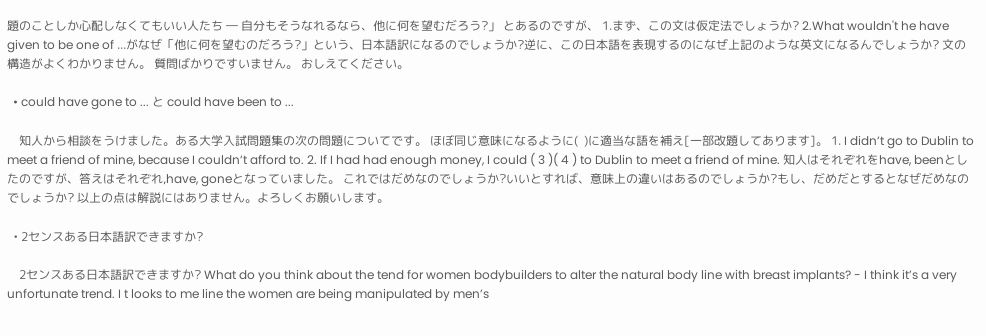題のことしか心配しなくてもいい人たち ― 自分もそうなれるなら、他に何を望むだろう?」 とあるのですが、 1.まず、この文は仮定法でしょうか? 2.What wouldn't he have given to be one of ...がなぜ「他に何を望むのだろう?」という、日本語訳になるのでしょうか?逆に、この日本語を表現するのになぜ上記のような英文になるんでしょうか? 文の構造がよくわかりません。 質問ばかりですいません。 おしえてください。

  • could have gone to ... と could have been to ...

    知人から相談をうけました。ある大学入試問題集の次の問題についてです。 ほぼ同じ意味になるように(  )に適当な語を補え[一部改題してあります]。 1. I didn’t go to Dublin to meet a friend of mine, because I couldn’t afford to. 2. If I had had enough money, I could ( 3 )( 4 ) to Dublin to meet a friend of mine. 知人はそれぞれをhave, beenとしたのですが、答えはそれぞれ,have, goneとなっていました。 これではだめなのでしょうか?いいとすれば、意味上の違いはあるのでしょうか?もし、だめだとするとなぜだめなのでしょうか? 以上の点は解説にはありません。よろしくお願いします。

  • 2センスある日本語訳できますか?

    2センスある日本語訳できますか? What do you think about the tend for women bodybuilders to alter the natural body line with breast implants? - I think it’s a very unfortunate trend. I t looks to me line the women are being manipulated by men’s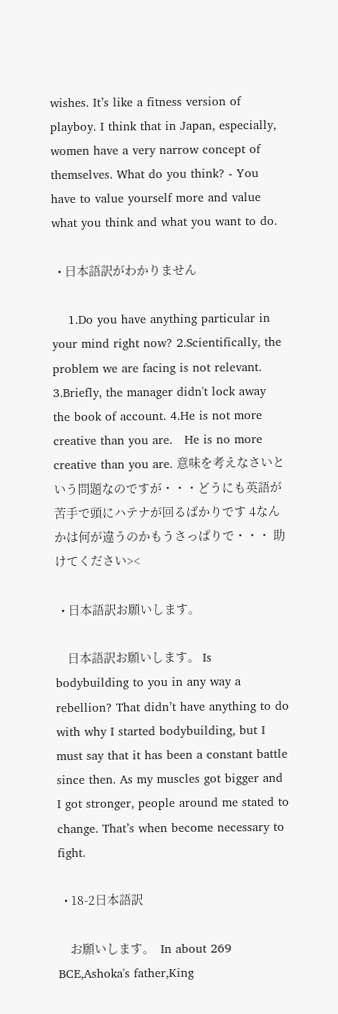wishes. It’s like a fitness version of playboy. I think that in Japan, especially, women have a very narrow concept of themselves. What do you think? - You have to value yourself more and value what you think and what you want to do.

  • 日本語訳がわかりません

    1.Do you have anything particular in your mind right now? 2.Scientifically, the problem we are facing is not relevant. 3.Briefly, the manager didn't lock away the book of account. 4.He is not more creative than you are.   He is no more creative than you are. 意味を考えなさいという問題なのですが・・・どうにも英語が苦手で頭にハテナが回るばかりです 4なんかは何が違うのかもうさっぱりで・・・ 助けてください><

  • 日本語訳お願いします。

    日本語訳お願いします。 Is bodybuilding to you in any way a rebellion? That didn’t have anything to do with why I started bodybuilding, but I must say that it has been a constant battle since then. As my muscles got bigger and I got stronger, people around me stated to change. That’s when become necessary to fight.

  • 18-2日本語訳

    お願いします。  In about 269 BCE,Ashoka's father,King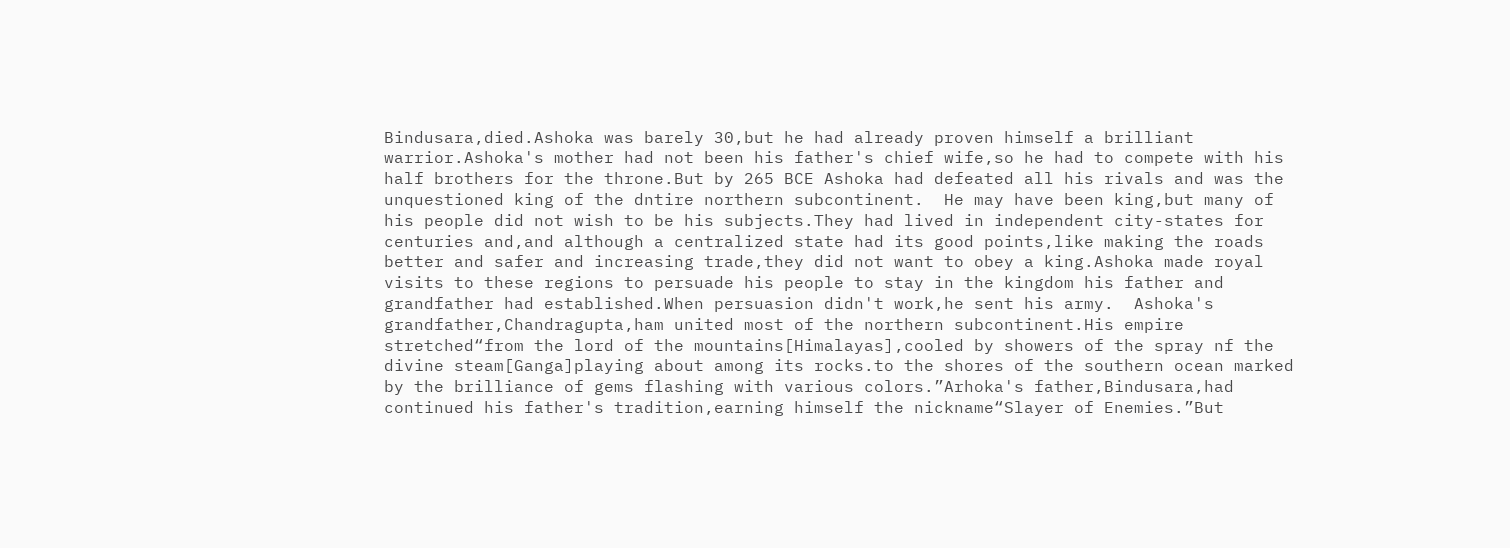Bindusara,died.Ashoka was barely 30,but he had already proven himself a brilliant warrior.Ashoka's mother had not been his father's chief wife,so he had to compete with his half brothers for the throne.But by 265 BCE Ashoka had defeated all his rivals and was the unquestioned king of the dntire northern subcontinent.  He may have been king,but many of his people did not wish to be his subjects.They had lived in independent city-states for centuries and,and although a centralized state had its good points,like making the roads better and safer and increasing trade,they did not want to obey a king.Ashoka made royal visits to these regions to persuade his people to stay in the kingdom his father and grandfather had established.When persuasion didn't work,he sent his army.  Ashoka's grandfather,Chandragupta,ham united most of the northern subcontinent.His empire stretched“from the lord of the mountains[Himalayas],cooled by showers of the spray nf the divine steam[Ganga]playing about among its rocks.to the shores of the southern ocean marked by the brilliance of gems flashing with various colors.”Arhoka's father,Bindusara,had continued his father's tradition,earning himself the nickname“Slayer of Enemies.”But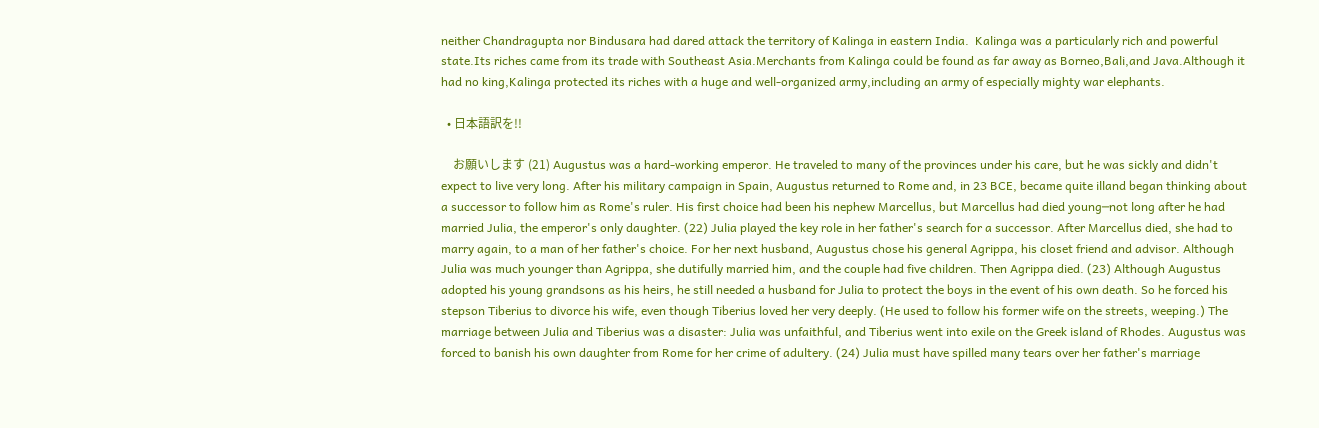neither Chandragupta nor Bindusara had dared attack the territory of Kalinga in eastern India.  Kalinga was a particularly rich and powerful state.Its riches came from its trade with Southeast Asia.Merchants from Kalinga could be found as far away as Borneo,Bali,and Java.Although it had no king,Kalinga protected its riches with a huge and well-organized army,including an army of especially mighty war elephants.

  • 日本語訳を!!

    お願いします (21) Augustus was a hard-working emperor. He traveled to many of the provinces under his care, but he was sickly and didn't expect to live very long. After his military campaign in Spain, Augustus returned to Rome and, in 23 BCE, became quite illand began thinking about a successor to follow him as Rome's ruler. His first choice had been his nephew Marcellus, but Marcellus had died young─not long after he had married Julia, the emperor's only daughter. (22) Julia played the key role in her father's search for a successor. After Marcellus died, she had to marry again, to a man of her father's choice. For her next husband, Augustus chose his general Agrippa, his closet friend and advisor. Although Julia was much younger than Agrippa, she dutifully married him, and the couple had five children. Then Agrippa died. (23) Although Augustus adopted his young grandsons as his heirs, he still needed a husband for Julia to protect the boys in the event of his own death. So he forced his stepson Tiberius to divorce his wife, even though Tiberius loved her very deeply. (He used to follow his former wife on the streets, weeping.) The marriage between Julia and Tiberius was a disaster: Julia was unfaithful, and Tiberius went into exile on the Greek island of Rhodes. Augustus was forced to banish his own daughter from Rome for her crime of adultery. (24) Julia must have spilled many tears over her father's marriage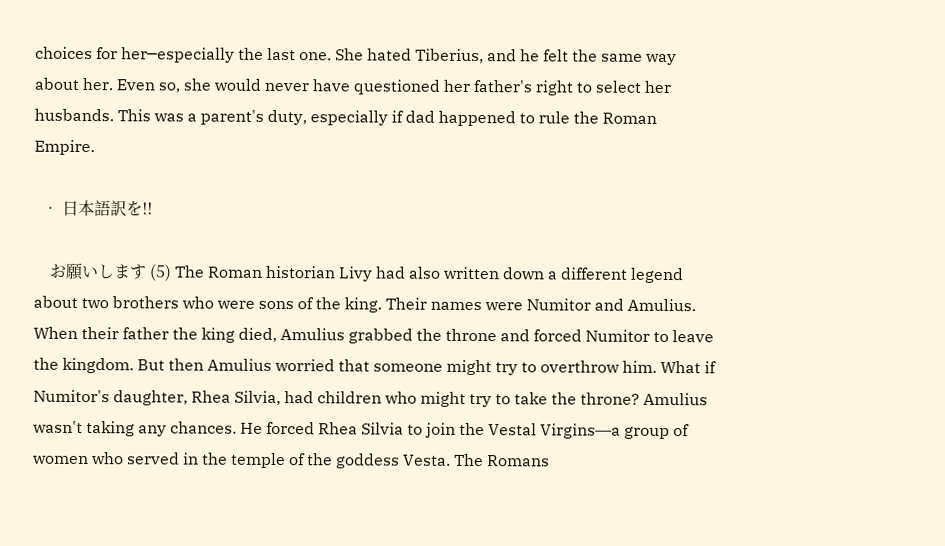choices for her─especially the last one. She hated Tiberius, and he felt the same way about her. Even so, she would never have questioned her father's right to select her husbands. This was a parent's duty, especially if dad happened to rule the Roman Empire.

  • 日本語訳を!!

    お願いします (5) The Roman historian Livy had also written down a different legend about two brothers who were sons of the king. Their names were Numitor and Amulius. When their father the king died, Amulius grabbed the throne and forced Numitor to leave the kingdom. But then Amulius worried that someone might try to overthrow him. What if Numitor's daughter, Rhea Silvia, had children who might try to take the throne? Amulius wasn't taking any chances. He forced Rhea Silvia to join the Vestal Virgins―a group of women who served in the temple of the goddess Vesta. The Romans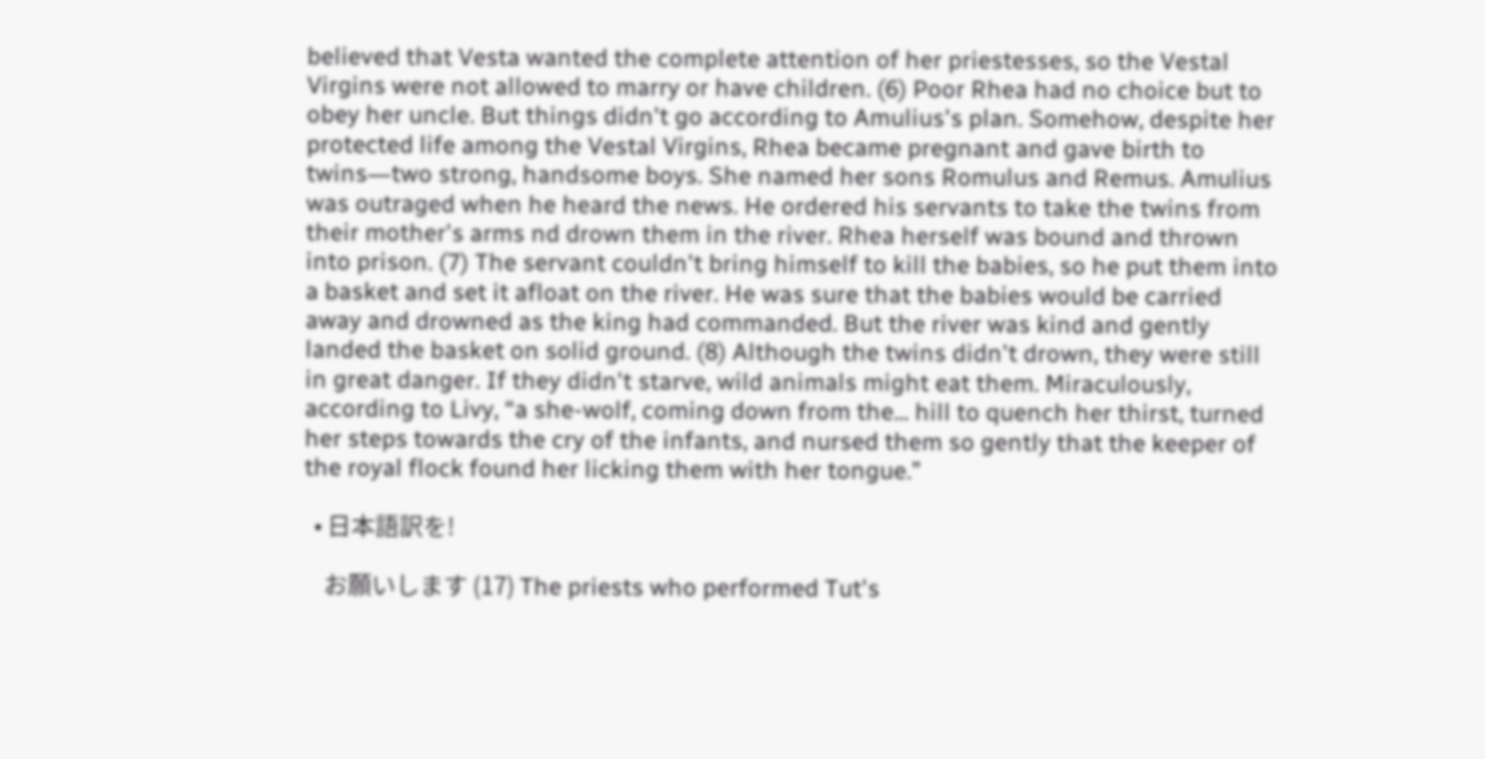believed that Vesta wanted the complete attention of her priestesses, so the Vestal Virgins were not allowed to marry or have children. (6) Poor Rhea had no choice but to obey her uncle. But things didn't go according to Amulius's plan. Somehow, despite her protected life among the Vestal Virgins, Rhea became pregnant and gave birth to twins―two strong, handsome boys. She named her sons Romulus and Remus. Amulius was outraged when he heard the news. He ordered his servants to take the twins from their mother's arms nd drown them in the river. Rhea herself was bound and thrown into prison. (7) The servant couldn't bring himself to kill the babies, so he put them into a basket and set it afloat on the river. He was sure that the babies would be carried away and drowned as the king had commanded. But the river was kind and gently landed the basket on solid ground. (8) Although the twins didn't drown, they were still in great danger. If they didn't starve, wild animals might eat them. Miraculously, according to Livy, “a she-wolf, coming down from the... hill to quench her thirst, turned her steps towards the cry of the infants, and nursed them so gently that the keeper of the royal flock found her licking them with her tongue.”

  • 日本語訳を!

    お願いします (17) The priests who performed Tut's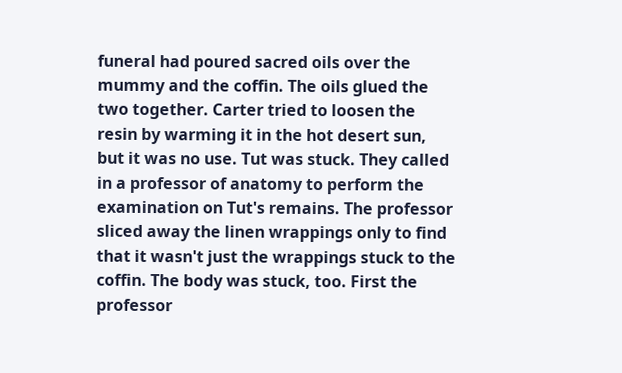funeral had poured sacred oils over the mummy and the coffin. The oils glued the two together. Carter tried to loosen the resin by warming it in the hot desert sun, but it was no use. Tut was stuck. They called in a professor of anatomy to perform the examination on Tut's remains. The professor sliced away the linen wrappings only to find that it wasn't just the wrappings stuck to the coffin. The body was stuck, too. First the professor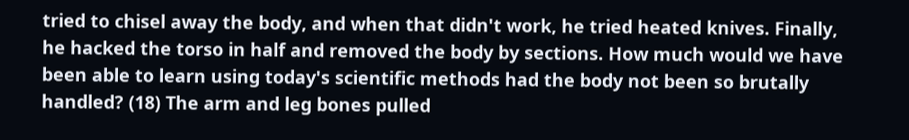tried to chisel away the body, and when that didn't work, he tried heated knives. Finally, he hacked the torso in half and removed the body by sections. How much would we have been able to learn using today's scientific methods had the body not been so brutally handled? (18) The arm and leg bones pulled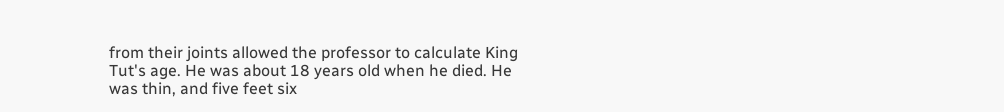from their joints allowed the professor to calculate King Tut's age. He was about 18 years old when he died. He was thin, and five feet six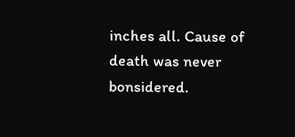inches all. Cause of death was never bonsidered.